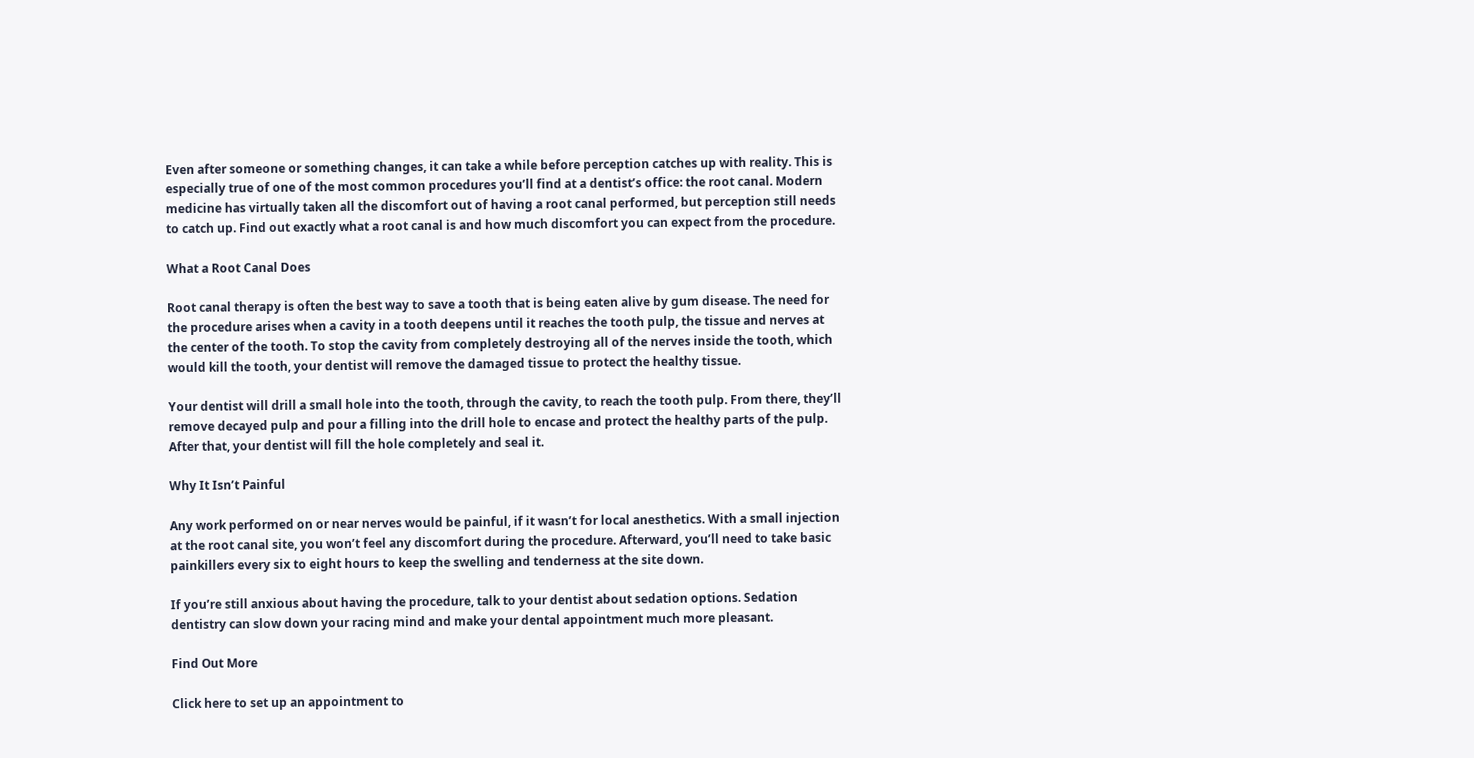Even after someone or something changes, it can take a while before perception catches up with reality. This is especially true of one of the most common procedures you’ll find at a dentist’s office: the root canal. Modern medicine has virtually taken all the discomfort out of having a root canal performed, but perception still needs to catch up. Find out exactly what a root canal is and how much discomfort you can expect from the procedure.

What a Root Canal Does

Root canal therapy is often the best way to save a tooth that is being eaten alive by gum disease. The need for the procedure arises when a cavity in a tooth deepens until it reaches the tooth pulp, the tissue and nerves at the center of the tooth. To stop the cavity from completely destroying all of the nerves inside the tooth, which would kill the tooth, your dentist will remove the damaged tissue to protect the healthy tissue.

Your dentist will drill a small hole into the tooth, through the cavity, to reach the tooth pulp. From there, they’ll remove decayed pulp and pour a filling into the drill hole to encase and protect the healthy parts of the pulp. After that, your dentist will fill the hole completely and seal it.

Why It Isn’t Painful

Any work performed on or near nerves would be painful, if it wasn’t for local anesthetics. With a small injection at the root canal site, you won’t feel any discomfort during the procedure. Afterward, you’ll need to take basic painkillers every six to eight hours to keep the swelling and tenderness at the site down.

If you’re still anxious about having the procedure, talk to your dentist about sedation options. Sedation dentistry can slow down your racing mind and make your dental appointment much more pleasant.

Find Out More

Click here to set up an appointment to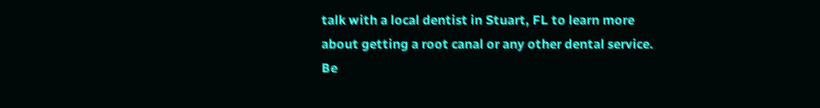talk with a local dentist in Stuart, FL to learn more about getting a root canal or any other dental service. Be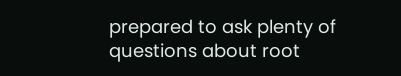prepared to ask plenty of questions about root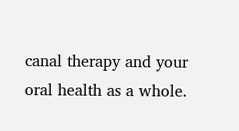canal therapy and your oral health as a whole.